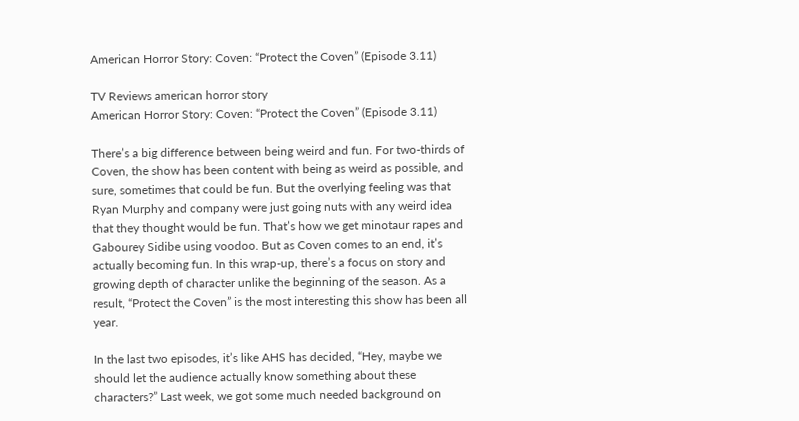American Horror Story: Coven: “Protect the Coven” (Episode 3.11)

TV Reviews american horror story
American Horror Story: Coven: “Protect the Coven” (Episode 3.11)

There’s a big difference between being weird and fun. For two-thirds of Coven, the show has been content with being as weird as possible, and sure, sometimes that could be fun. But the overlying feeling was that Ryan Murphy and company were just going nuts with any weird idea that they thought would be fun. That’s how we get minotaur rapes and Gabourey Sidibe using voodoo. But as Coven comes to an end, it’s actually becoming fun. In this wrap-up, there’s a focus on story and growing depth of character unlike the beginning of the season. As a result, “Protect the Coven” is the most interesting this show has been all year.

In the last two episodes, it’s like AHS has decided, “Hey, maybe we should let the audience actually know something about these characters?” Last week, we got some much needed background on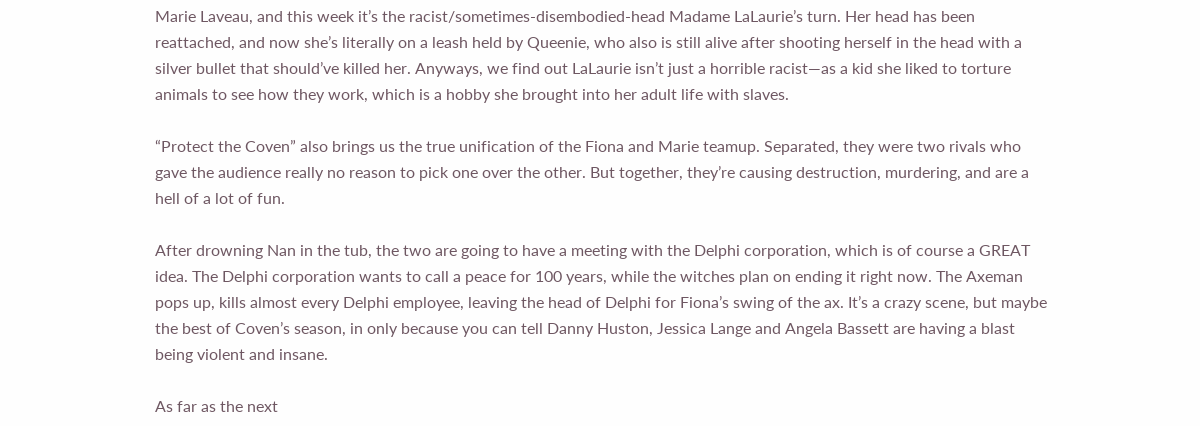Marie Laveau, and this week it’s the racist/sometimes-disembodied-head Madame LaLaurie’s turn. Her head has been reattached, and now she’s literally on a leash held by Queenie, who also is still alive after shooting herself in the head with a silver bullet that should’ve killed her. Anyways, we find out LaLaurie isn’t just a horrible racist—as a kid she liked to torture animals to see how they work, which is a hobby she brought into her adult life with slaves.

“Protect the Coven” also brings us the true unification of the Fiona and Marie teamup. Separated, they were two rivals who gave the audience really no reason to pick one over the other. But together, they’re causing destruction, murdering, and are a hell of a lot of fun.

After drowning Nan in the tub, the two are going to have a meeting with the Delphi corporation, which is of course a GREAT idea. The Delphi corporation wants to call a peace for 100 years, while the witches plan on ending it right now. The Axeman pops up, kills almost every Delphi employee, leaving the head of Delphi for Fiona’s swing of the ax. It’s a crazy scene, but maybe the best of Coven’s season, in only because you can tell Danny Huston, Jessica Lange and Angela Bassett are having a blast being violent and insane.

As far as the next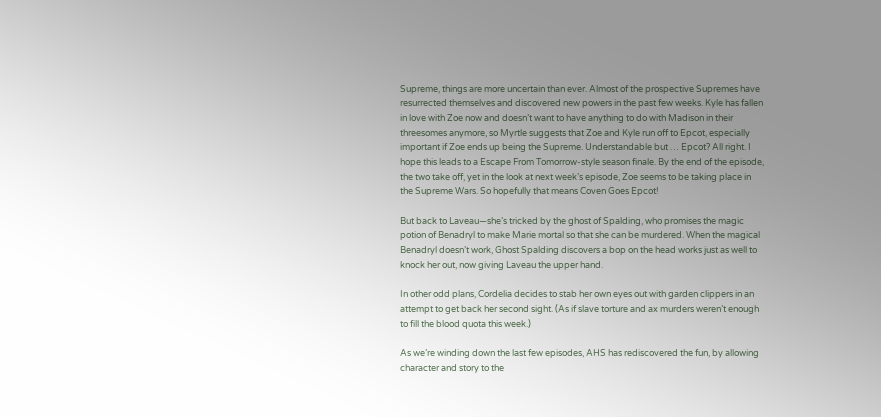Supreme, things are more uncertain than ever. Almost of the prospective Supremes have resurrected themselves and discovered new powers in the past few weeks. Kyle has fallen in love with Zoe now and doesn’t want to have anything to do with Madison in their threesomes anymore, so Myrtle suggests that Zoe and Kyle run off to Epcot, especially important if Zoe ends up being the Supreme. Understandable but … Epcot? All right. I hope this leads to a Escape From Tomorrow-style season finale. By the end of the episode, the two take off, yet in the look at next week’s episode, Zoe seems to be taking place in the Supreme Wars. So hopefully that means Coven Goes Epcot!

But back to Laveau—she’s tricked by the ghost of Spalding, who promises the magic potion of Benadryl to make Marie mortal so that she can be murdered. When the magical Benadryl doesn’t work, Ghost Spalding discovers a bop on the head works just as well to knock her out, now giving Laveau the upper hand.

In other odd plans, Cordelia decides to stab her own eyes out with garden clippers in an attempt to get back her second sight. (As if slave torture and ax murders weren’t enough to fill the blood quota this week.)

As we’re winding down the last few episodes, AHS has rediscovered the fun, by allowing character and story to the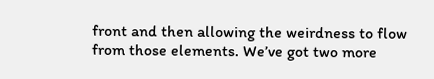front and then allowing the weirdness to flow from those elements. We’ve got two more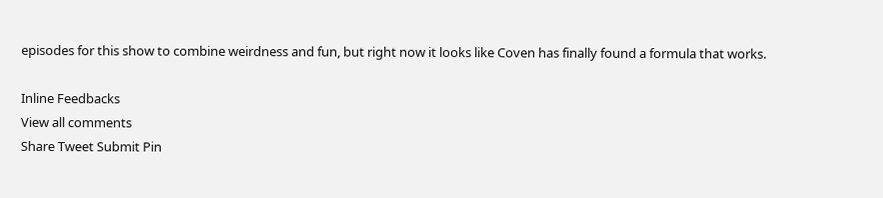episodes for this show to combine weirdness and fun, but right now it looks like Coven has finally found a formula that works.

Inline Feedbacks
View all comments
Share Tweet Submit Pin